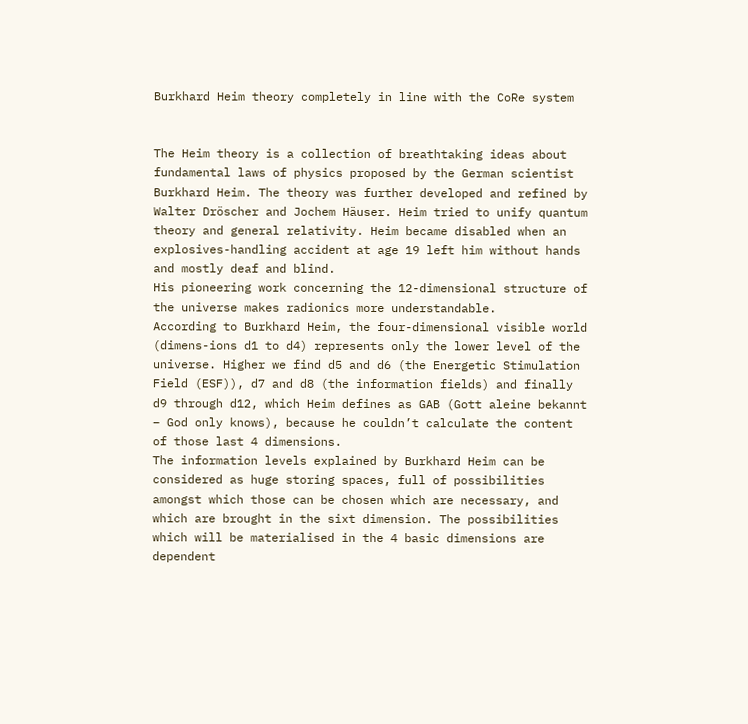Burkhard Heim theory completely in line with the CoRe system


The Heim theory is a collection of breathtaking ideas about fundamental laws of physics proposed by the German scientist Burkhard Heim. The theory was further developed and refined by Walter Dröscher and Jochem Häuser. Heim tried to unify quantum theory and general relativity. Heim became disabled when an explosives-handling accident at age 19 left him without hands and mostly deaf and blind.
His pioneering work concerning the 12-dimensional structure of the universe makes radionics more understandable.
According to Burkhard Heim, the four-dimensional visible world (dimens-ions d1 to d4) represents only the lower level of the universe. Higher we find d5 and d6 (the Energetic Stimulation Field (ESF)), d7 and d8 (the information fields) and finally d9 through d12, which Heim defines as GAB (Gott aleine bekannt – God only knows), because he couldn’t calculate the content of those last 4 dimensions.
The information levels explained by Burkhard Heim can be considered as huge storing spaces, full of possibilities amongst which those can be chosen which are necessary, and which are brought in the sixt dimension. The possibilities which will be materialised in the 4 basic dimensions are dependent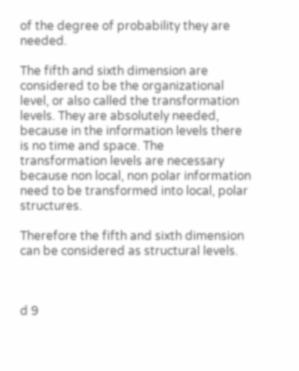of the degree of probability they are needed.

The fifth and sixth dimension are considered to be the organizational level, or also called the transformation levels. They are absolutely needed, because in the information levels there is no time and space. The transformation levels are necessary because non local, non polar information need to be transformed into local, polar structures.

Therefore the fifth and sixth dimension can be considered as structural levels.



d 9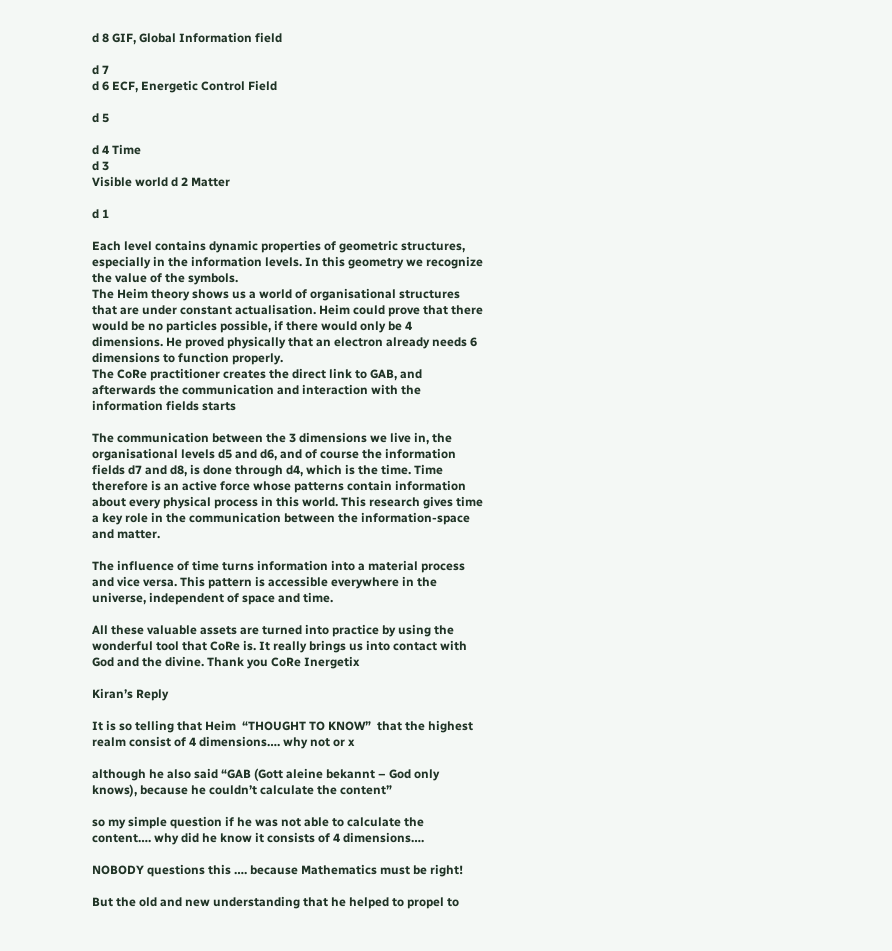d 8 GIF, Global Information field

d 7
d 6 ECF, Energetic Control Field

d 5

d 4 Time
d 3
Visible world d 2 Matter

d 1

Each level contains dynamic properties of geometric structures, especially in the information levels. In this geometry we recognize the value of the symbols.
The Heim theory shows us a world of organisational structures that are under constant actualisation. Heim could prove that there would be no particles possible, if there would only be 4 dimensions. He proved physically that an electron already needs 6 dimensions to function properly.
The CoRe practitioner creates the direct link to GAB, and afterwards the communication and interaction with the information fields starts

The communication between the 3 dimensions we live in, the organisational levels d5 and d6, and of course the information fields d7 and d8, is done through d4, which is the time. Time therefore is an active force whose patterns contain information about every physical process in this world. This research gives time a key role in the communication between the information-space and matter.

The influence of time turns information into a material process and vice versa. This pattern is accessible everywhere in the universe, independent of space and time.

All these valuable assets are turned into practice by using the wonderful tool that CoRe is. It really brings us into contact with God and the divine. Thank you CoRe Inergetix

Kiran’s Reply

It is so telling that Heim  “THOUGHT TO KNOW”  that the highest realm consist of 4 dimensions…. why not or x

although he also said “GAB (Gott aleine bekannt – God only knows), because he couldn’t calculate the content”

so my simple question if he was not able to calculate the content…. why did he know it consists of 4 dimensions….

NOBODY questions this …. because Mathematics must be right!

But the old and new understanding that he helped to propel to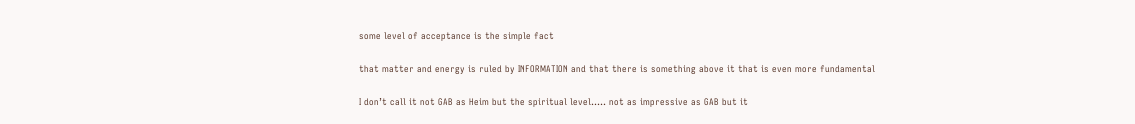some level of acceptance is the simple fact

that matter and energy is ruled by INFORMATION and that there is something above it that is even more fundamental

I don’t call it not GAB as Heim but the spiritual level….. not as impressive as GAB but it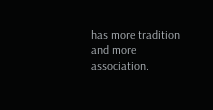has more tradition and more association.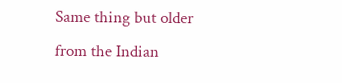Same thing but older from the Indian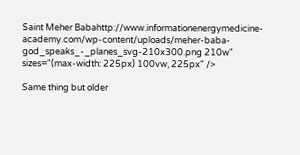Saint Meher Babahttp://www.informationenergymedicine-academy.com/wp-content/uploads/meher-baba-god_speaks_-_planes_svg-210x300.png 210w" sizes="(max-width: 225px) 100vw, 225px" />

Same thing but older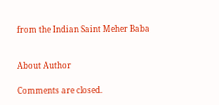from the Indian Saint Meher Baba


About Author

Comments are closed.